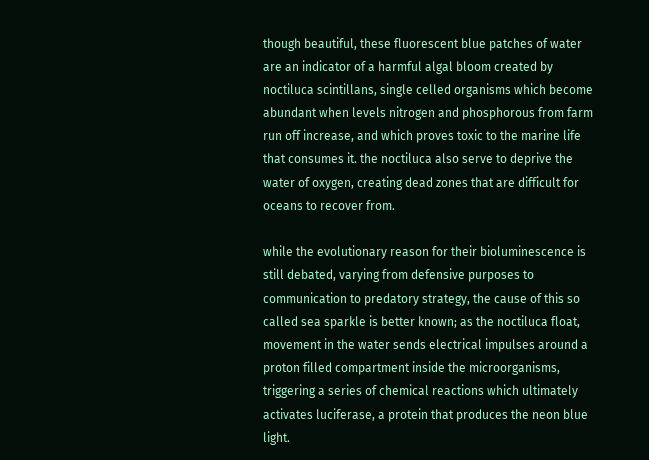though beautiful, these fluorescent blue patches of water are an indicator of a harmful algal bloom created by noctiluca scintillans, single celled organisms which become abundant when levels nitrogen and phosphorous from farm run off increase, and which proves toxic to the marine life that consumes it. the noctiluca also serve to deprive the water of oxygen, creating dead zones that are difficult for oceans to recover from.

while the evolutionary reason for their bioluminescence is still debated, varying from defensive purposes to communication to predatory strategy, the cause of this so called sea sparkle is better known; as the noctiluca float, movement in the water sends electrical impulses around a proton filled compartment inside the microorganisms, triggering a series of chemical reactions which ultimately activates luciferase, a protein that produces the neon blue light.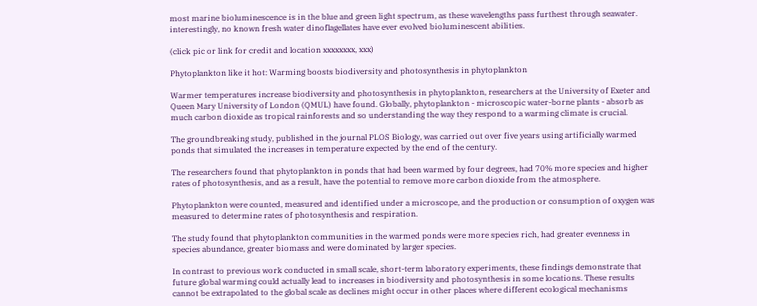most marine bioluminescence is in the blue and green light spectrum, as these wavelengths pass furthest through seawater. interestingly, no known fresh water dinoflagellates have ever evolved bioluminescent abilities.

(click pic or link for credit and location xxxxxxxx, xxx)

Phytoplankton like it hot: Warming boosts biodiversity and photosynthesis in phytoplankton

Warmer temperatures increase biodiversity and photosynthesis in phytoplankton, researchers at the University of Exeter and Queen Mary University of London (QMUL) have found. Globally, phytoplankton - microscopic water-borne plants - absorb as much carbon dioxide as tropical rainforests and so understanding the way they respond to a warming climate is crucial.

The groundbreaking study, published in the journal PLOS Biology, was carried out over five years using artificially warmed ponds that simulated the increases in temperature expected by the end of the century.

The researchers found that phytoplankton in ponds that had been warmed by four degrees, had 70% more species and higher rates of photosynthesis, and as a result, have the potential to remove more carbon dioxide from the atmosphere.

Phytoplankton were counted, measured and identified under a microscope, and the production or consumption of oxygen was measured to determine rates of photosynthesis and respiration.

The study found that phytoplankton communities in the warmed ponds were more species rich, had greater evenness in species abundance, greater biomass and were dominated by larger species.

In contrast to previous work conducted in small scale, short-term laboratory experiments, these findings demonstrate that future global warming could actually lead to increases in biodiversity and photosynthesis in some locations. These results cannot be extrapolated to the global scale as declines might occur in other places where different ecological mechanisms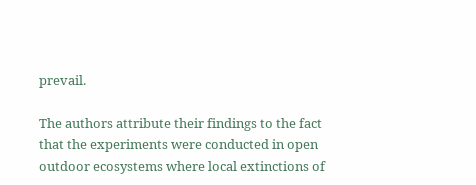prevail.

The authors attribute their findings to the fact that the experiments were conducted in open outdoor ecosystems where local extinctions of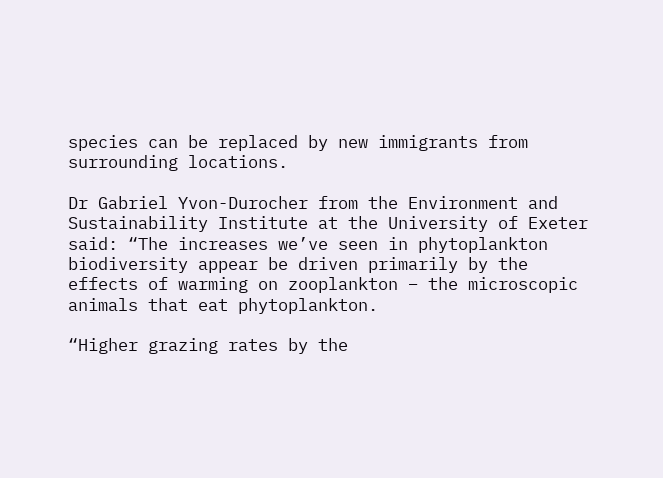species can be replaced by new immigrants from surrounding locations.

Dr Gabriel Yvon-Durocher from the Environment and Sustainability Institute at the University of Exeter said: “The increases we’ve seen in phytoplankton biodiversity appear be driven primarily by the effects of warming on zooplankton – the microscopic animals that eat phytoplankton.

“Higher grazing rates by the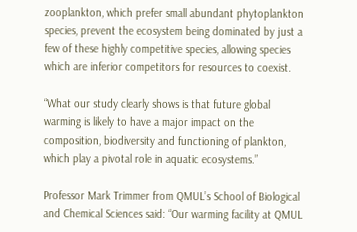zooplankton, which prefer small abundant phytoplankton species, prevent the ecosystem being dominated by just a few of these highly competitive species, allowing species which are inferior competitors for resources to coexist.

“What our study clearly shows is that future global warming is likely to have a major impact on the composition, biodiversity and functioning of plankton, which play a pivotal role in aquatic ecosystems.”

Professor Mark Trimmer from QMUL’s School of Biological and Chemical Sciences said: “Our warming facility at QMUL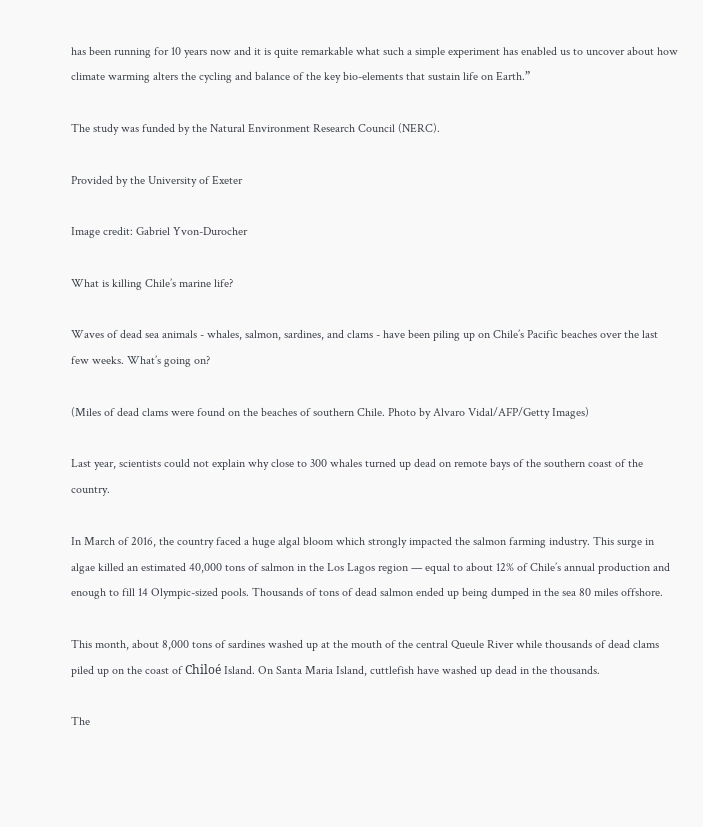has been running for 10 years now and it is quite remarkable what such a simple experiment has enabled us to uncover about how climate warming alters the cycling and balance of the key bio-elements that sustain life on Earth.”

The study was funded by the Natural Environment Research Council (NERC).

Provided by the University of Exeter

Image credit: Gabriel Yvon-Durocher

What is killing Chile’s marine life?

Waves of dead sea animals - whales, salmon, sardines, and clams - have been piling up on Chile’s Pacific beaches over the last few weeks. What’s going on?

(Miles of dead clams were found on the beaches of southern Chile. Photo by Alvaro Vidal/AFP/Getty Images)

Last year, scientists could not explain why close to 300 whales turned up dead on remote bays of the southern coast of the country.

In March of 2016, the country faced a huge algal bloom which strongly impacted the salmon farming industry. This surge in algae killed an estimated 40,000 tons of salmon in the Los Lagos region — equal to about 12% of Chile’s annual production and enough to fill 14 Olympic-sized pools. Thousands of tons of dead salmon ended up being dumped in the sea 80 miles offshore.

This month, about 8,000 tons of sardines washed up at the mouth of the central Queule River while thousands of dead clams piled up on the coast of Chiloé Island. On Santa Maria Island, cuttlefish have washed up dead in the thousands.

The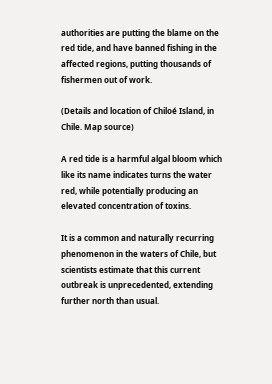authorities are putting the blame on the red tide, and have banned fishing in the affected regions, putting thousands of fishermen out of work.

(Details and location of Chiloé Island, in Chile. Map source)

A red tide is a harmful algal bloom which like its name indicates turns the water red, while potentially producing an elevated concentration of toxins.

It is a common and naturally recurring phenomenon in the waters of Chile, but scientists estimate that this current outbreak is unprecedented, extending further north than usual.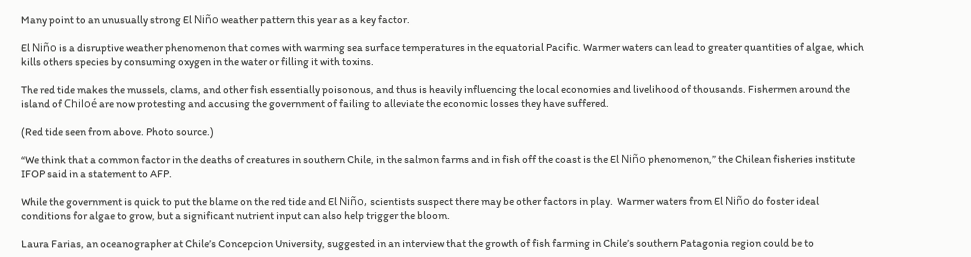Many point to an unusually strong El Niño weather pattern this year as a key factor.

El Niño is a disruptive weather phenomenon that comes with warming sea surface temperatures in the equatorial Pacific. Warmer waters can lead to greater quantities of algae, which kills others species by consuming oxygen in the water or filling it with toxins.

The red tide makes the mussels, clams, and other fish essentially poisonous, and thus is heavily influencing the local economies and livelihood of thousands. Fishermen around the island of Chiloé are now protesting and accusing the government of failing to alleviate the economic losses they have suffered.

(Red tide seen from above. Photo source.)

“We think that a common factor in the deaths of creatures in southern Chile, in the salmon farms and in fish off the coast is the El Niño phenomenon,” the Chilean fisheries institute IFOP said in a statement to AFP.

While the government is quick to put the blame on the red tide and El Niño, scientists suspect there may be other factors in play.  Warmer waters from El Niño do foster ideal conditions for algae to grow, but a significant nutrient input can also help trigger the bloom.

Laura Farias, an oceanographer at Chile’s Concepcion University, suggested in an interview that the growth of fish farming in Chile’s southern Patagonia region could be to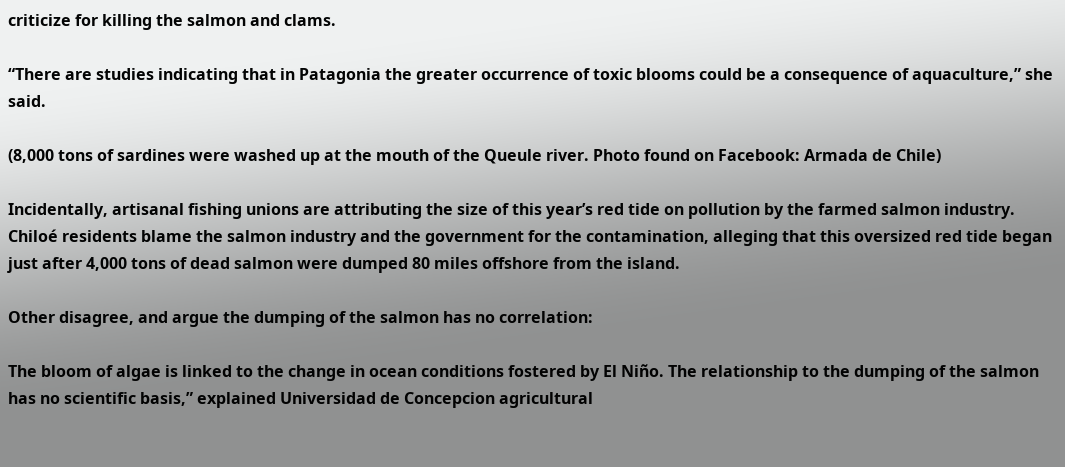criticize for killing the salmon and clams.

“There are studies indicating that in Patagonia the greater occurrence of toxic blooms could be a consequence of aquaculture,” she said.

(8,000 tons of sardines were washed up at the mouth of the Queule river. Photo found on Facebook: Armada de Chile)

Incidentally, artisanal fishing unions are attributing the size of this year’s red tide on pollution by the farmed salmon industry. Chiloé residents blame the salmon industry and the government for the contamination, alleging that this oversized red tide began just after 4,000 tons of dead salmon were dumped 80 miles offshore from the island.

Other disagree, and argue the dumping of the salmon has no correlation:

The bloom of algae is linked to the change in ocean conditions fostered by El Niño. The relationship to the dumping of the salmon has no scientific basis,” explained Universidad de Concepcion agricultural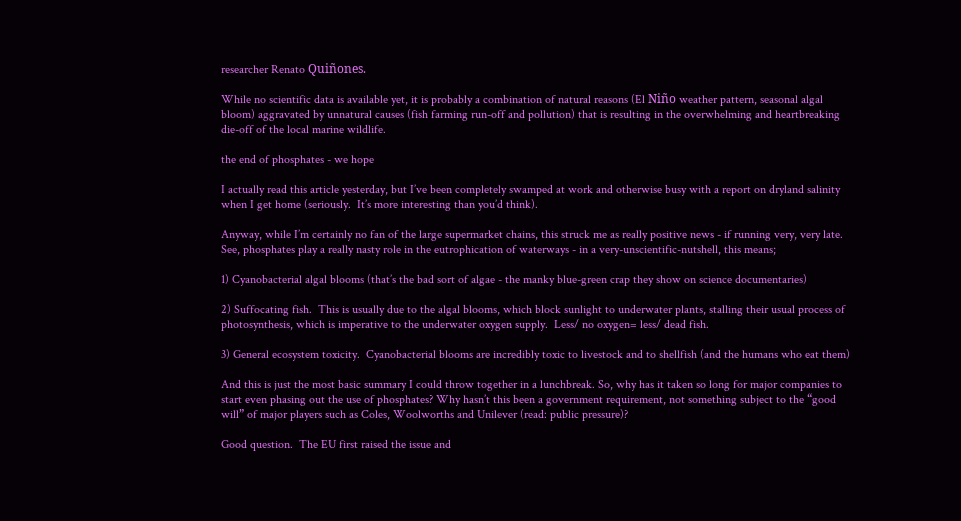researcher Renato Quiñones.

While no scientific data is available yet, it is probably a combination of natural reasons (El Niño weather pattern, seasonal algal bloom) aggravated by unnatural causes (fish farming run-off and pollution) that is resulting in the overwhelming and heartbreaking die-off of the local marine wildlife.

the end of phosphates - we hope

I actually read this article yesterday, but I’ve been completely swamped at work and otherwise busy with a report on dryland salinity when I get home (seriously.  It’s more interesting than you’d think).

Anyway, while I’m certainly no fan of the large supermarket chains, this struck me as really positive news - if running very, very late.  See, phosphates play a really nasty role in the eutrophication of waterways - in a very-unscientific-nutshell, this means;

1) Cyanobacterial algal blooms (that’s the bad sort of algae - the manky blue-green crap they show on science documentaries)

2) Suffocating fish.  This is usually due to the algal blooms, which block sunlight to underwater plants, stalling their usual process of photosynthesis, which is imperative to the underwater oxygen supply.  Less/ no oxygen= less/ dead fish.

3) General ecosystem toxicity.  Cyanobacterial blooms are incredibly toxic to livestock and to shellfish (and the humans who eat them)

And this is just the most basic summary I could throw together in a lunchbreak. So, why has it taken so long for major companies to start even phasing out the use of phosphates? Why hasn’t this been a government requirement, not something subject to the “good will” of major players such as Coles, Woolworths and Unilever (read: public pressure)?

Good question.  The EU first raised the issue and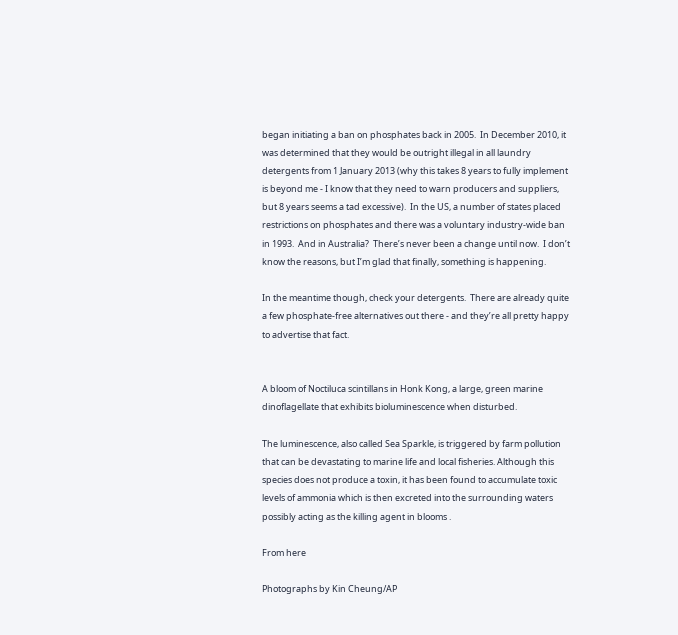began initiating a ban on phosphates back in 2005.  In December 2010, it was determined that they would be outright illegal in all laundry detergents from 1 January 2013 (why this takes 8 years to fully implement is beyond me - I know that they need to warn producers and suppliers, but 8 years seems a tad excessive).  In the US, a number of states placed restrictions on phosphates and there was a voluntary industry-wide ban in 1993.  And in Australia?  There’s never been a change until now.  I don’t know the reasons, but I’m glad that finally, something is happening.

In the meantime though, check your detergents.  There are already quite a few phosphate-free alternatives out there - and they’re all pretty happy to advertise that fact.


A bloom of Noctiluca scintillans in Honk Kong, a large, green marine dinoflagellate that exhibits bioluminescence when disturbed.

The luminescence, also called Sea Sparkle, is triggered by farm pollution that can be devastating to marine life and local fisheries. Although this species does not produce a toxin, it has been found to accumulate toxic levels of ammonia which is then excreted into the surrounding waters possibly acting as the killing agent in blooms .

From here

Photographs by Kin Cheung/AP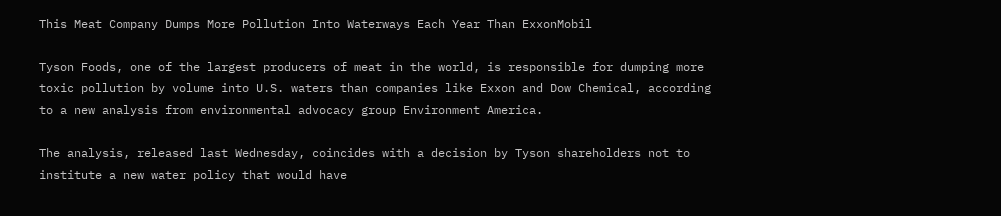This Meat Company Dumps More Pollution Into Waterways Each Year Than ExxonMobil

Tyson Foods, one of the largest producers of meat in the world, is responsible for dumping more toxic pollution by volume into U.S. waters than companies like Exxon and Dow Chemical, according to a new analysis from environmental advocacy group Environment America.

The analysis, released last Wednesday, coincides with a decision by Tyson shareholders not to institute a new water policy that would have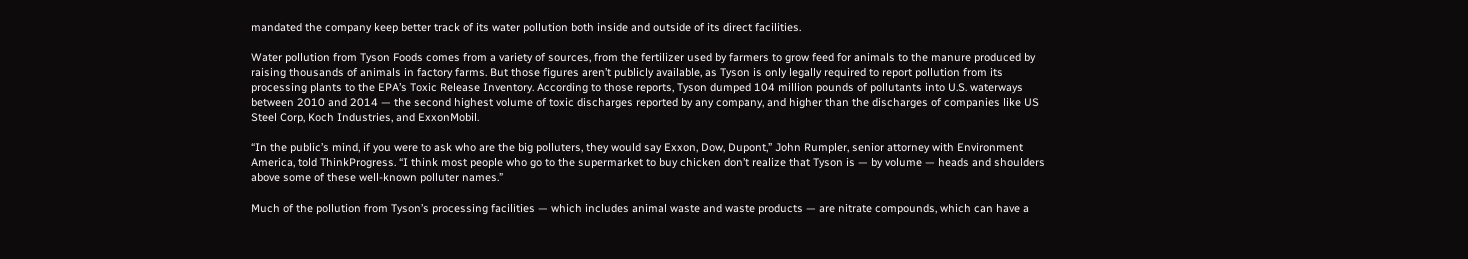mandated the company keep better track of its water pollution both inside and outside of its direct facilities.

Water pollution from Tyson Foods comes from a variety of sources, from the fertilizer used by farmers to grow feed for animals to the manure produced by raising thousands of animals in factory farms. But those figures aren’t publicly available, as Tyson is only legally required to report pollution from its processing plants to the EPA’s Toxic Release Inventory. According to those reports, Tyson dumped 104 million pounds of pollutants into U.S. waterways between 2010 and 2014 — the second highest volume of toxic discharges reported by any company, and higher than the discharges of companies like US Steel Corp, Koch Industries, and ExxonMobil.

“In the public’s mind, if you were to ask who are the big polluters, they would say Exxon, Dow, Dupont,” John Rumpler, senior attorney with Environment America, told ThinkProgress. “I think most people who go to the supermarket to buy chicken don’t realize that Tyson is — by volume — heads and shoulders above some of these well-known polluter names.”

Much of the pollution from Tyson’s processing facilities — which includes animal waste and waste products — are nitrate compounds, which can have a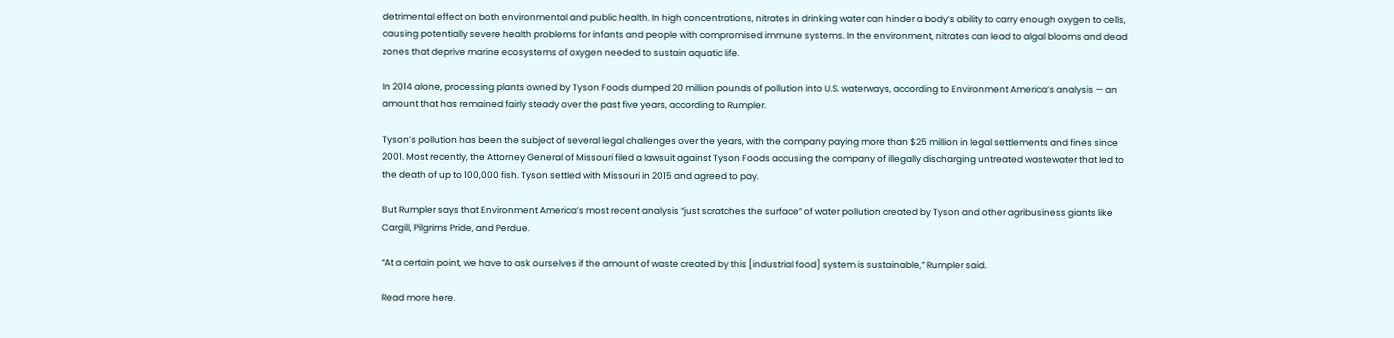detrimental effect on both environmental and public health. In high concentrations, nitrates in drinking water can hinder a body’s ability to carry enough oxygen to cells, causing potentially severe health problems for infants and people with compromised immune systems. In the environment, nitrates can lead to algal blooms and dead zones that deprive marine ecosystems of oxygen needed to sustain aquatic life.

In 2014 alone, processing plants owned by Tyson Foods dumped 20 million pounds of pollution into U.S. waterways, according to Environment America’s analysis — an amount that has remained fairly steady over the past five years, according to Rumpler.

Tyson’s pollution has been the subject of several legal challenges over the years, with the company paying more than $25 million in legal settlements and fines since 2001. Most recently, the Attorney General of Missouri filed a lawsuit against Tyson Foods accusing the company of illegally discharging untreated wastewater that led to the death of up to 100,000 fish. Tyson settled with Missouri in 2015 and agreed to pay.

But Rumpler says that Environment America’s most recent analysis “just scratches the surface” of water pollution created by Tyson and other agribusiness giants like Cargill, Pilgrims Pride, and Perdue.

“At a certain point, we have to ask ourselves if the amount of waste created by this [industrial food] system is sustainable,” Rumpler said.

Read more here.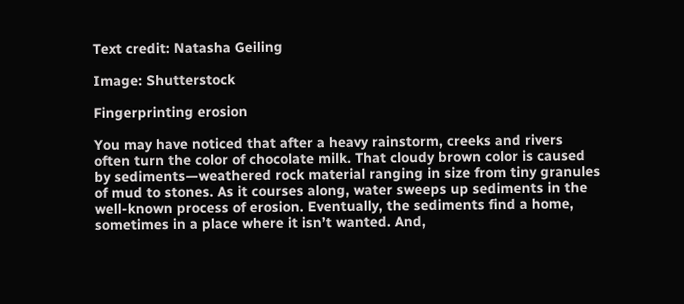Text credit: Natasha Geiling

Image: Shutterstock

Fingerprinting erosion

You may have noticed that after a heavy rainstorm, creeks and rivers often turn the color of chocolate milk. That cloudy brown color is caused by sediments—weathered rock material ranging in size from tiny granules of mud to stones. As it courses along, water sweeps up sediments in the well-known process of erosion. Eventually, the sediments find a home, sometimes in a place where it isn’t wanted. And,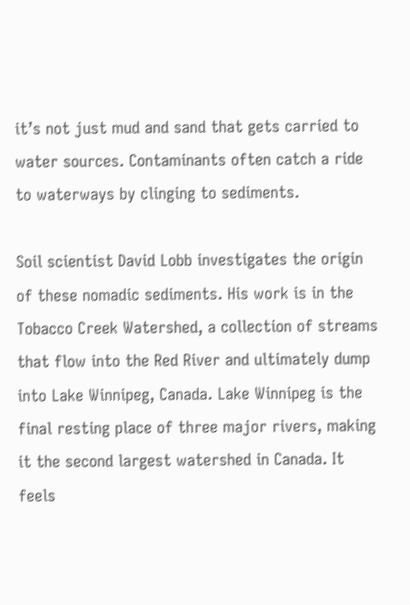it’s not just mud and sand that gets carried to water sources. Contaminants often catch a ride to waterways by clinging to sediments.

Soil scientist David Lobb investigates the origin of these nomadic sediments. His work is in the Tobacco Creek Watershed, a collection of streams that flow into the Red River and ultimately dump into Lake Winnipeg, Canada. Lake Winnipeg is the final resting place of three major rivers, making it the second largest watershed in Canada. It feels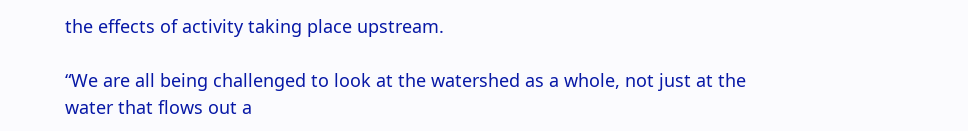the effects of activity taking place upstream.

“We are all being challenged to look at the watershed as a whole, not just at the water that flows out a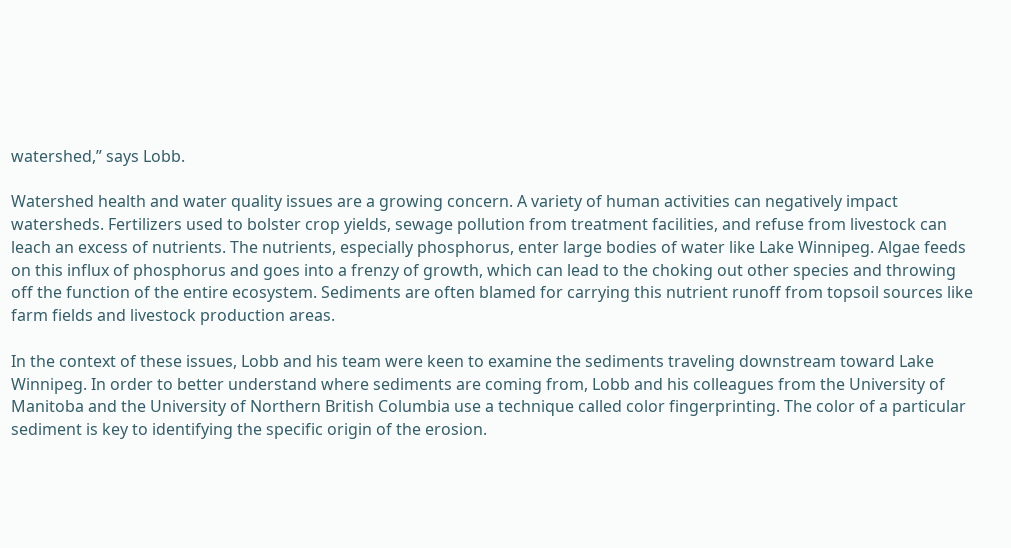watershed,” says Lobb.

Watershed health and water quality issues are a growing concern. A variety of human activities can negatively impact watersheds. Fertilizers used to bolster crop yields, sewage pollution from treatment facilities, and refuse from livestock can leach an excess of nutrients. The nutrients, especially phosphorus, enter large bodies of water like Lake Winnipeg. Algae feeds on this influx of phosphorus and goes into a frenzy of growth, which can lead to the choking out other species and throwing off the function of the entire ecosystem. Sediments are often blamed for carrying this nutrient runoff from topsoil sources like farm fields and livestock production areas.

In the context of these issues, Lobb and his team were keen to examine the sediments traveling downstream toward Lake Winnipeg. In order to better understand where sediments are coming from, Lobb and his colleagues from the University of Manitoba and the University of Northern British Columbia use a technique called color fingerprinting. The color of a particular sediment is key to identifying the specific origin of the erosion.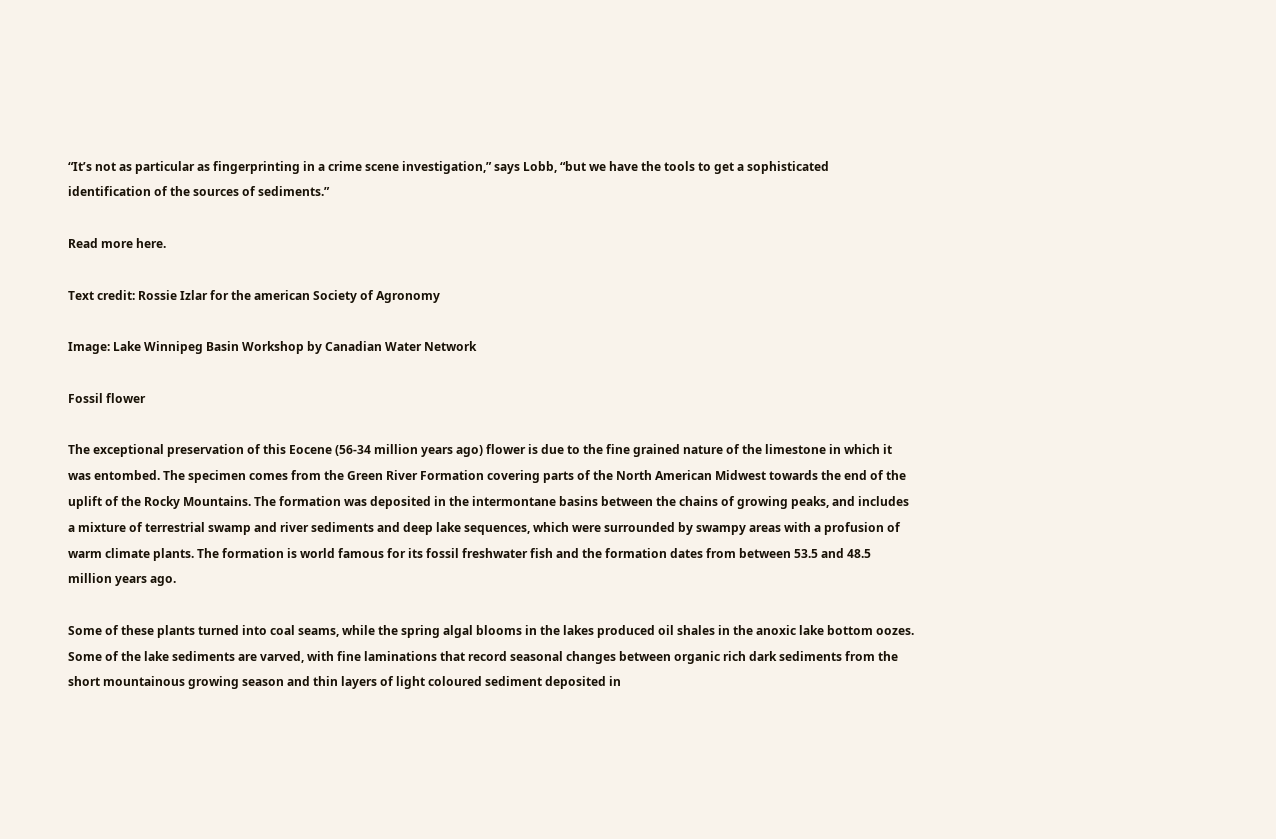“It’s not as particular as fingerprinting in a crime scene investigation,” says Lobb, “but we have the tools to get a sophisticated identification of the sources of sediments.”

Read more here.

Text credit: Rossie Izlar for the american Society of Agronomy

Image: Lake Winnipeg Basin Workshop by Canadian Water Network

Fossil flower

The exceptional preservation of this Eocene (56-34 million years ago) flower is due to the fine grained nature of the limestone in which it was entombed. The specimen comes from the Green River Formation covering parts of the North American Midwest towards the end of the uplift of the Rocky Mountains. The formation was deposited in the intermontane basins between the chains of growing peaks, and includes a mixture of terrestrial swamp and river sediments and deep lake sequences, which were surrounded by swampy areas with a profusion of warm climate plants. The formation is world famous for its fossil freshwater fish and the formation dates from between 53.5 and 48.5 million years ago.

Some of these plants turned into coal seams, while the spring algal blooms in the lakes produced oil shales in the anoxic lake bottom oozes. Some of the lake sediments are varved, with fine laminations that record seasonal changes between organic rich dark sediments from the short mountainous growing season and thin layers of light coloured sediment deposited in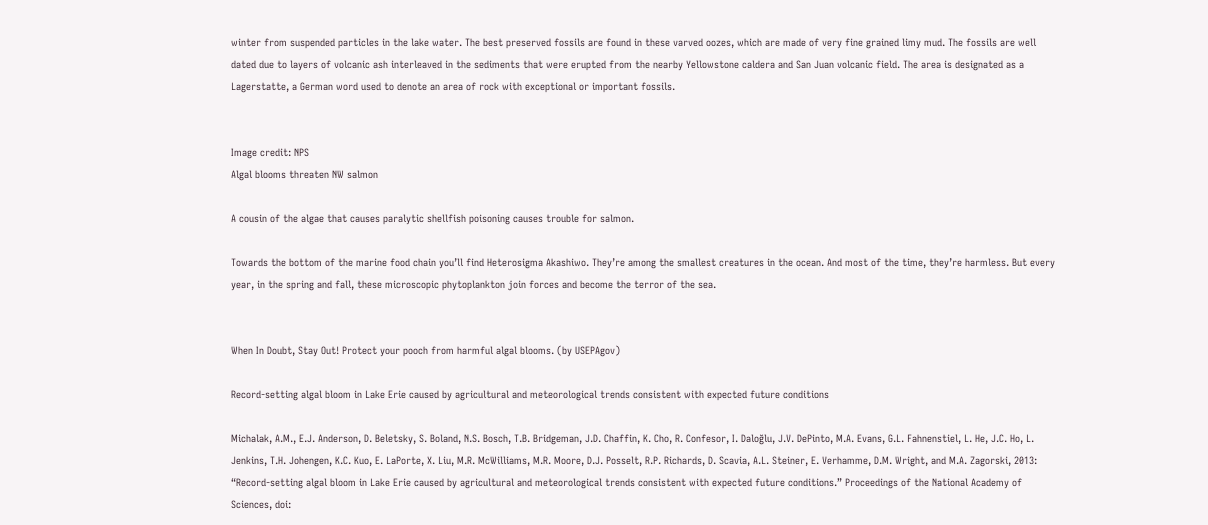winter from suspended particles in the lake water. The best preserved fossils are found in these varved oozes, which are made of very fine grained limy mud. The fossils are well dated due to layers of volcanic ash interleaved in the sediments that were erupted from the nearby Yellowstone caldera and San Juan volcanic field. The area is designated as a Lagerstatte, a German word used to denote an area of rock with exceptional or important fossils.


Image credit: NPS
Algal blooms threaten NW salmon

A cousin of the algae that causes paralytic shellfish poisoning causes trouble for salmon.

Towards the bottom of the marine food chain you’ll find Heterosigma Akashiwo. They’re among the smallest creatures in the ocean. And most of the time, they’re harmless. But every year, in the spring and fall, these microscopic phytoplankton join forces and become the terror of the sea.


When In Doubt, Stay Out! Protect your pooch from harmful algal blooms. (by USEPAgov)

Record-setting algal bloom in Lake Erie caused by agricultural and meteorological trends consistent with expected future conditions

Michalak, A.M., E.J. Anderson, D. Beletsky, S. Boland, N.S. Bosch, T.B. Bridgeman, J.D. Chaffin, K. Cho, R. Confesor, I. Daloğlu, J.V. DePinto, M.A. Evans, G.L. Fahnenstiel, L. He, J.C. Ho, L. Jenkins, T.H. Johengen, K.C. Kuo, E. LaPorte, X. Liu, M.R. McWilliams, M.R. Moore, D.J. Posselt, R.P. Richards, D. Scavia, A.L. Steiner, E. Verhamme, D.M. Wright, and M.A. Zagorski, 2013: “Record-setting algal bloom in Lake Erie caused by agricultural and meteorological trends consistent with expected future conditions.” Proceedings of the National Academy of Sciences, doi: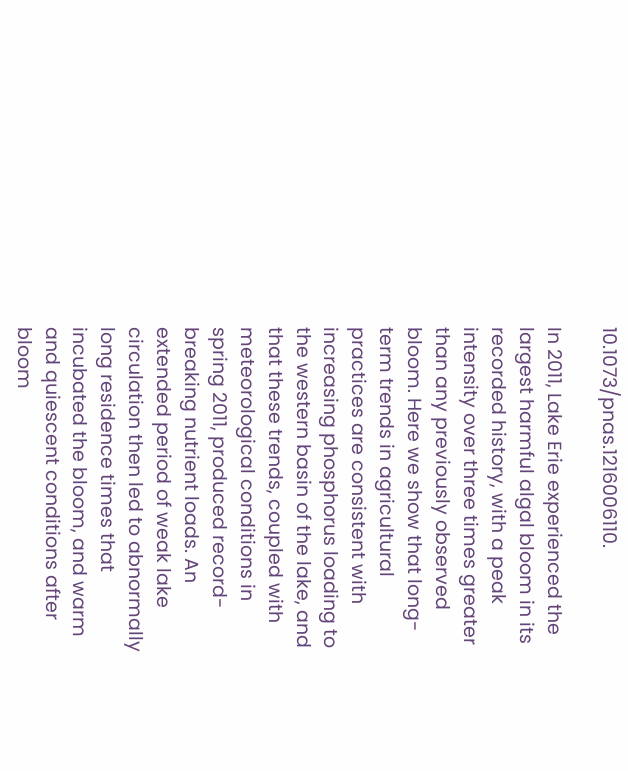10.1073/pnas.1216006110.

In 2011, Lake Erie experienced the largest harmful algal bloom in its recorded history, with a peak intensity over three times greater than any previously observed bloom. Here we show that long-term trends in agricultural practices are consistent with increasing phosphorus loading to the western basin of the lake, and that these trends, coupled with meteorological conditions in spring 2011, produced record-breaking nutrient loads. An extended period of weak lake circulation then led to abnormally long residence times that incubated the bloom, and warm and quiescent conditions after bloom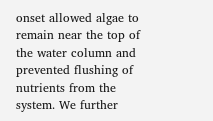onset allowed algae to remain near the top of the water column and prevented flushing of nutrients from the system. We further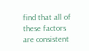find that all of these factors are consistent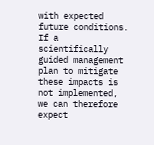with expected future conditions. If a scientifically guided management plan to mitigate these impacts is not implemented, we can therefore expect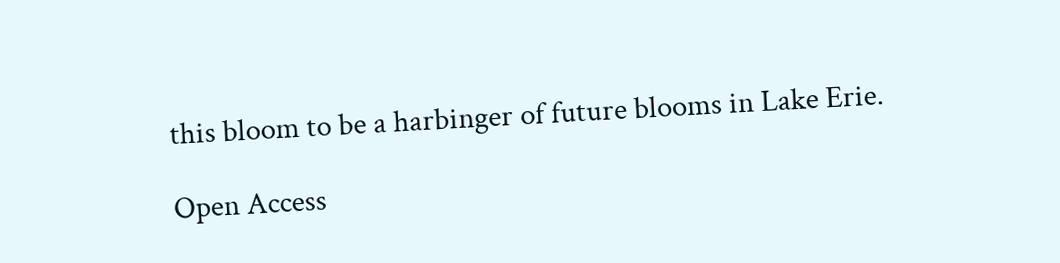this bloom to be a harbinger of future blooms in Lake Erie.

Open Access